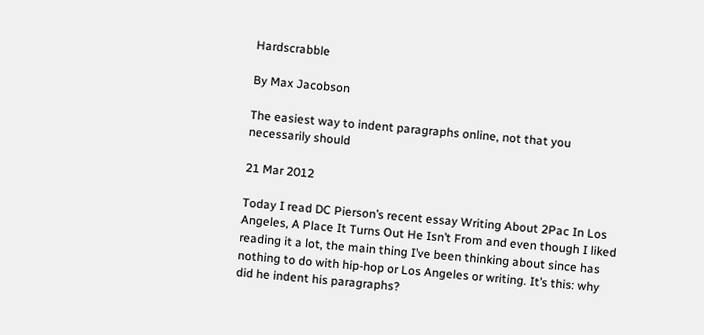Hardscrabble

By Max Jacobson

The easiest way to indent paragraphs online, not that you necessarily should

21 Mar 2012

Today I read DC Pierson’s recent essay Writing About 2Pac In Los Angeles, A Place It Turns Out He Isn’t From and even though I liked reading it a lot, the main thing I’ve been thinking about since has nothing to do with hip-hop or Los Angeles or writing. It’s this: why did he indent his paragraphs?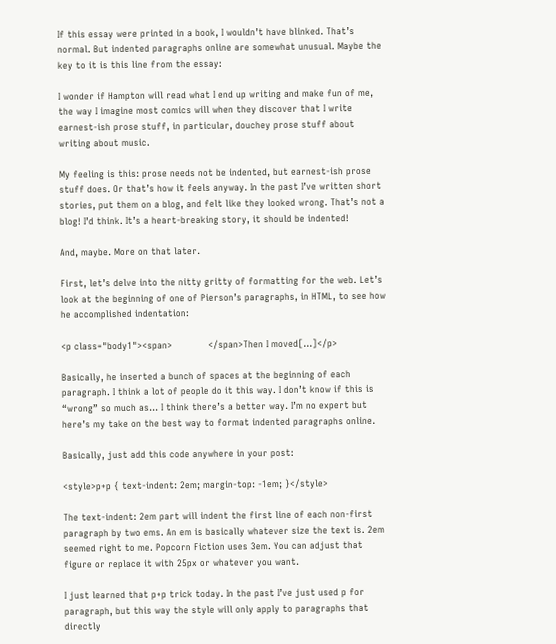If this essay were printed in a book, I wouldn’t have blinked. That’s normal. But indented paragraphs online are somewhat unusual. Maybe the key to it is this line from the essay:

I wonder if Hampton will read what I end up writing and make fun of me, the way I imagine most comics will when they discover that I write earnest-ish prose stuff, in particular, douchey prose stuff about writing about music.

My feeling is this: prose needs not be indented, but earnest-ish prose stuff does. Or that’s how it feels anyway. In the past I’ve written short stories, put them on a blog, and felt like they looked wrong. That’s not a blog! I’d think. It’s a heart-breaking story, it should be indented!

And, maybe. More on that later.

First, let’s delve into the nitty gritty of formatting for the web. Let’s look at the beginning of one of Pierson’s paragraphs, in HTML, to see how he accomplished indentation:

<p class="body1"><span>            </span>Then I moved[...]</p>

Basically, he inserted a bunch of spaces at the beginning of each paragraph. I think a lot of people do it this way. I don’t know if this is “wrong” so much as… I think there’s a better way. I’m no expert but here’s my take on the best way to format indented paragraphs online.

Basically, just add this code anywhere in your post:

<style>p+p { text-indent: 2em; margin-top: -1em; }</style>

The text-indent: 2em part will indent the first line of each non-first paragraph by two ems. An em is basically whatever size the text is. 2em seemed right to me. Popcorn Fiction uses 3em. You can adjust that figure or replace it with 25px or whatever you want.

I just learned that p+p trick today. In the past I’ve just used p for paragraph, but this way the style will only apply to paragraphs that directly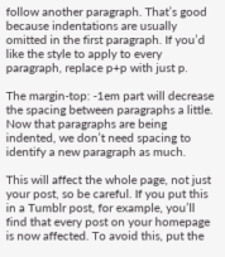follow another paragraph. That’s good because indentations are usually omitted in the first paragraph. If you’d like the style to apply to every paragraph, replace p+p with just p.

The margin-top: -1em part will decrease the spacing between paragraphs a little. Now that paragraphs are being indented, we don’t need spacing to identify a new paragraph as much.

This will affect the whole page, not just your post, so be careful. If you put this in a Tumblr post, for example, you’ll find that every post on your homepage is now affected. To avoid this, put the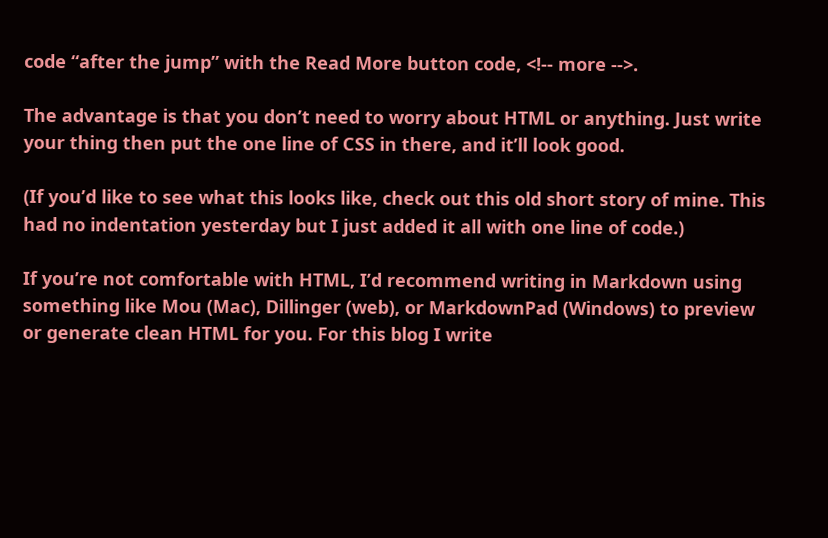code “after the jump” with the Read More button code, <!-- more -->.

The advantage is that you don’t need to worry about HTML or anything. Just write your thing then put the one line of CSS in there, and it’ll look good.

(If you’d like to see what this looks like, check out this old short story of mine. This had no indentation yesterday but I just added it all with one line of code.)

If you’re not comfortable with HTML, I’d recommend writing in Markdown using something like Mou (Mac), Dillinger (web), or MarkdownPad (Windows) to preview or generate clean HTML for you. For this blog I write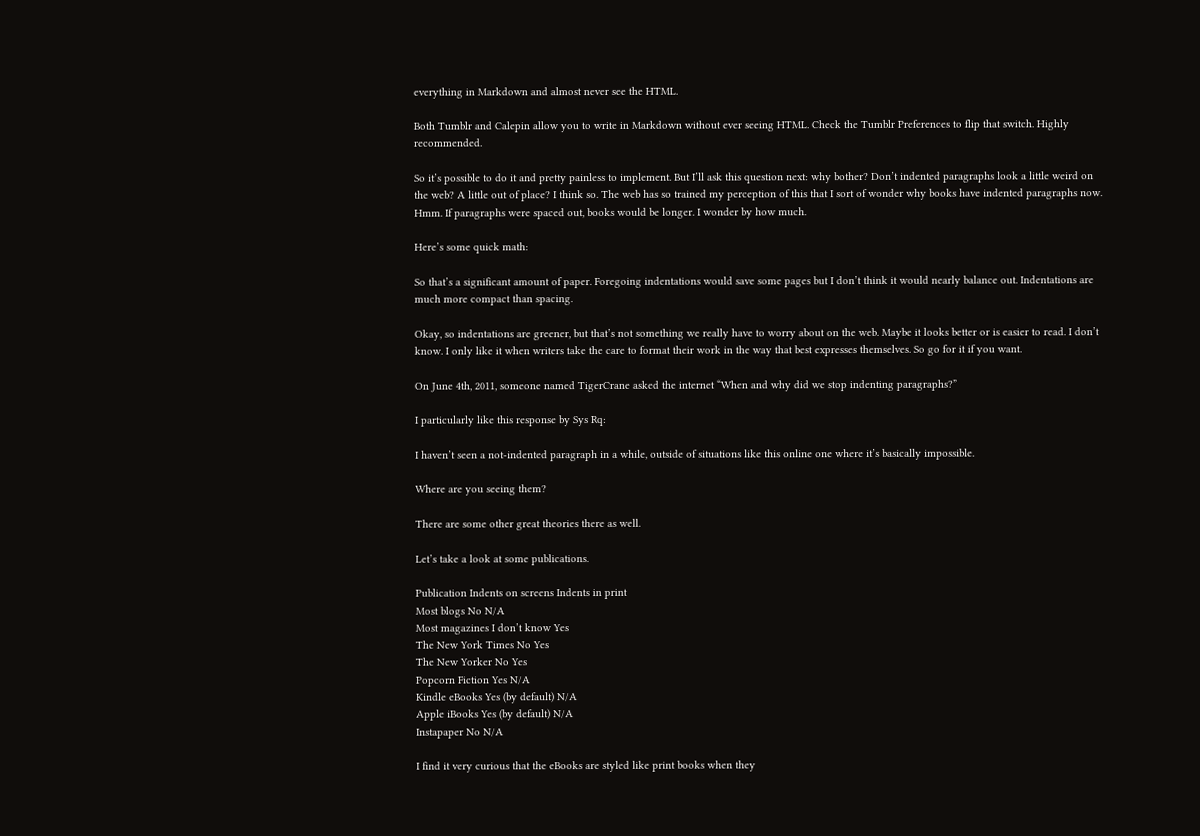everything in Markdown and almost never see the HTML.

Both Tumblr and Calepin allow you to write in Markdown without ever seeing HTML. Check the Tumblr Preferences to flip that switch. Highly recommended.

So it’s possible to do it and pretty painless to implement. But I’ll ask this question next: why bother? Don’t indented paragraphs look a little weird on the web? A little out of place? I think so. The web has so trained my perception of this that I sort of wonder why books have indented paragraphs now. Hmm. If paragraphs were spaced out, books would be longer. I wonder by how much.

Here’s some quick math:

So that’s a significant amount of paper. Foregoing indentations would save some pages but I don’t think it would nearly balance out. Indentations are much more compact than spacing.

Okay, so indentations are greener, but that’s not something we really have to worry about on the web. Maybe it looks better or is easier to read. I don’t know. I only like it when writers take the care to format their work in the way that best expresses themselves. So go for it if you want.

On June 4th, 2011, someone named TigerCrane asked the internet “When and why did we stop indenting paragraphs?”

I particularly like this response by Sys Rq:

I haven’t seen a not-indented paragraph in a while, outside of situations like this online one where it’s basically impossible.

Where are you seeing them?

There are some other great theories there as well.

Let’s take a look at some publications.

Publication Indents on screens Indents in print
Most blogs No N/A
Most magazines I don’t know Yes
The New York Times No Yes
The New Yorker No Yes
Popcorn Fiction Yes N/A
Kindle eBooks Yes (by default) N/A
Apple iBooks Yes (by default) N/A
Instapaper No N/A

I find it very curious that the eBooks are styled like print books when they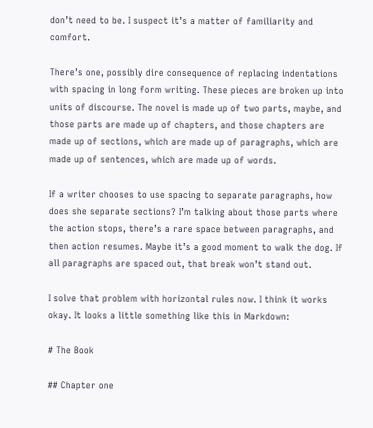don’t need to be. I suspect it’s a matter of familiarity and comfort.

There’s one, possibly dire consequence of replacing indentations with spacing in long form writing. These pieces are broken up into units of discourse. The novel is made up of two parts, maybe, and those parts are made up of chapters, and those chapters are made up of sections, which are made up of paragraphs, which are made up of sentences, which are made up of words.

If a writer chooses to use spacing to separate paragraphs, how does she separate sections? I’m talking about those parts where the action stops, there’s a rare space between paragraphs, and then action resumes. Maybe it’s a good moment to walk the dog. If all paragraphs are spaced out, that break won’t stand out.

I solve that problem with horizontal rules now. I think it works okay. It looks a little something like this in Markdown:

# The Book

## Chapter one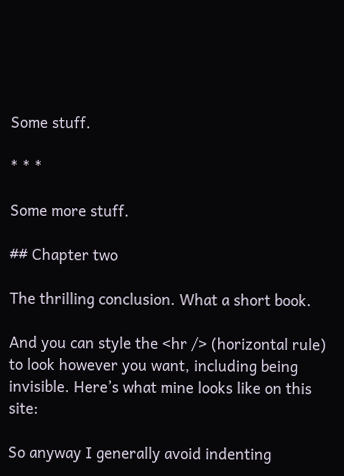Some stuff.

* * *

Some more stuff.

## Chapter two

The thrilling conclusion. What a short book.

And you can style the <hr /> (horizontal rule) to look however you want, including being invisible. Here’s what mine looks like on this site:

So anyway I generally avoid indenting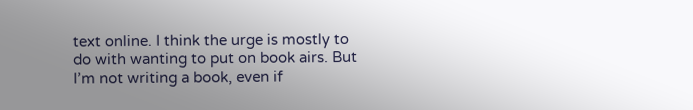text online. I think the urge is mostly to do with wanting to put on book airs. But I’m not writing a book, even if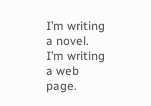I’m writing a novel. I’m writing a web page.